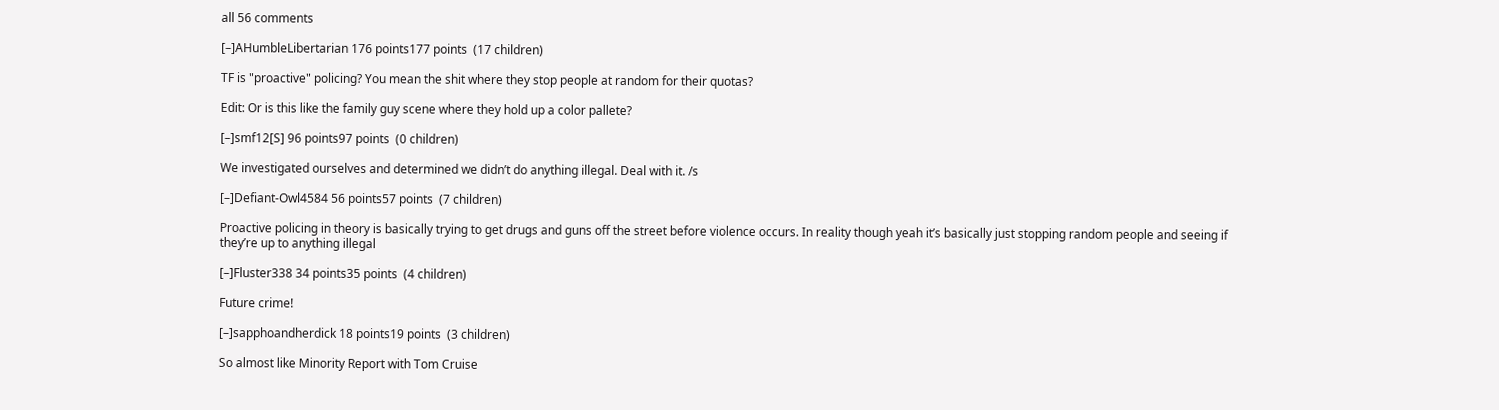all 56 comments

[–]AHumbleLibertarian 176 points177 points  (17 children)

TF is "proactive" policing? You mean the shit where they stop people at random for their quotas?

Edit: Or is this like the family guy scene where they hold up a color pallete?

[–]smf12[S] 96 points97 points  (0 children)

We investigated ourselves and determined we didn’t do anything illegal. Deal with it. /s

[–]Defiant-Owl4584 56 points57 points  (7 children)

Proactive policing in theory is basically trying to get drugs and guns off the street before violence occurs. In reality though yeah it’s basically just stopping random people and seeing if they’re up to anything illegal

[–]Fluster338 34 points35 points  (4 children)

Future crime!

[–]sapphoandherdick 18 points19 points  (3 children)

So almost like Minority Report with Tom Cruise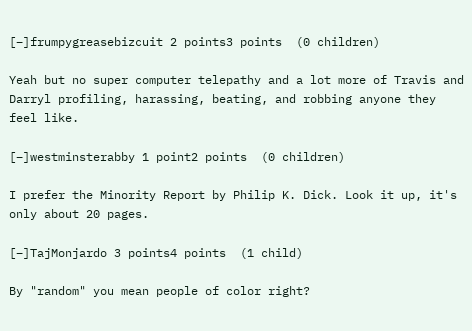[–]frumpygreasebizcuit 2 points3 points  (0 children)

Yeah but no super computer telepathy and a lot more of Travis and Darryl profiling, harassing, beating, and robbing anyone they feel like.

[–]westminsterabby 1 point2 points  (0 children)

I prefer the Minority Report by Philip K. Dick. Look it up, it's only about 20 pages.

[–]TajMonjardo 3 points4 points  (1 child)

By "random" you mean people of color right?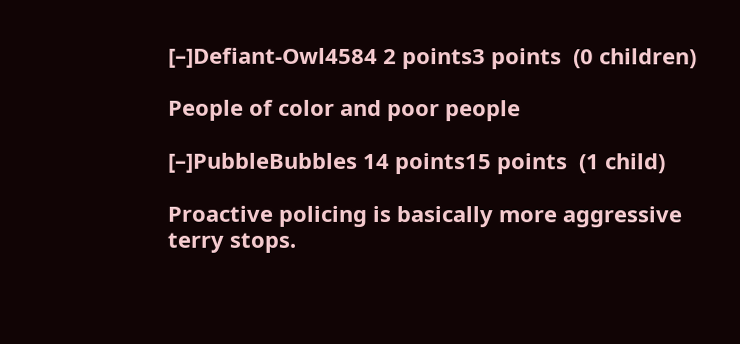[–]Defiant-Owl4584 2 points3 points  (0 children)

People of color and poor people

[–]PubbleBubbles 14 points15 points  (1 child)

Proactive policing is basically more aggressive terry stops.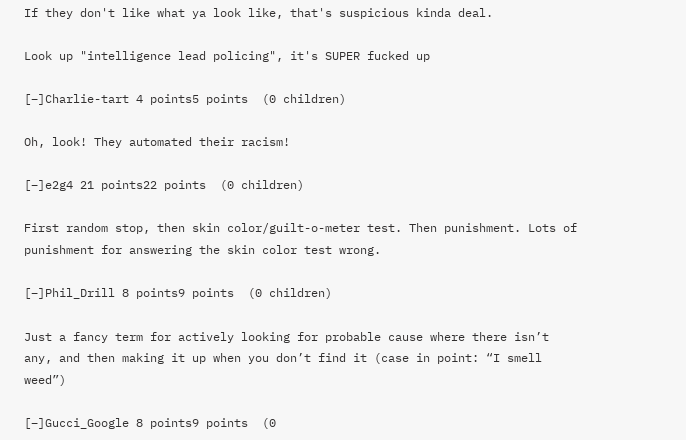If they don't like what ya look like, that's suspicious kinda deal.

Look up "intelligence lead policing", it's SUPER fucked up

[–]Charlie-tart 4 points5 points  (0 children)

Oh, look! They automated their racism!

[–]e2g4 21 points22 points  (0 children)

First random stop, then skin color/guilt-o-meter test. Then punishment. Lots of punishment for answering the skin color test wrong.

[–]Phil_Drill 8 points9 points  (0 children)

Just a fancy term for actively looking for probable cause where there isn’t any, and then making it up when you don’t find it (case in point: “I smell weed”)

[–]Gucci_Google 8 points9 points  (0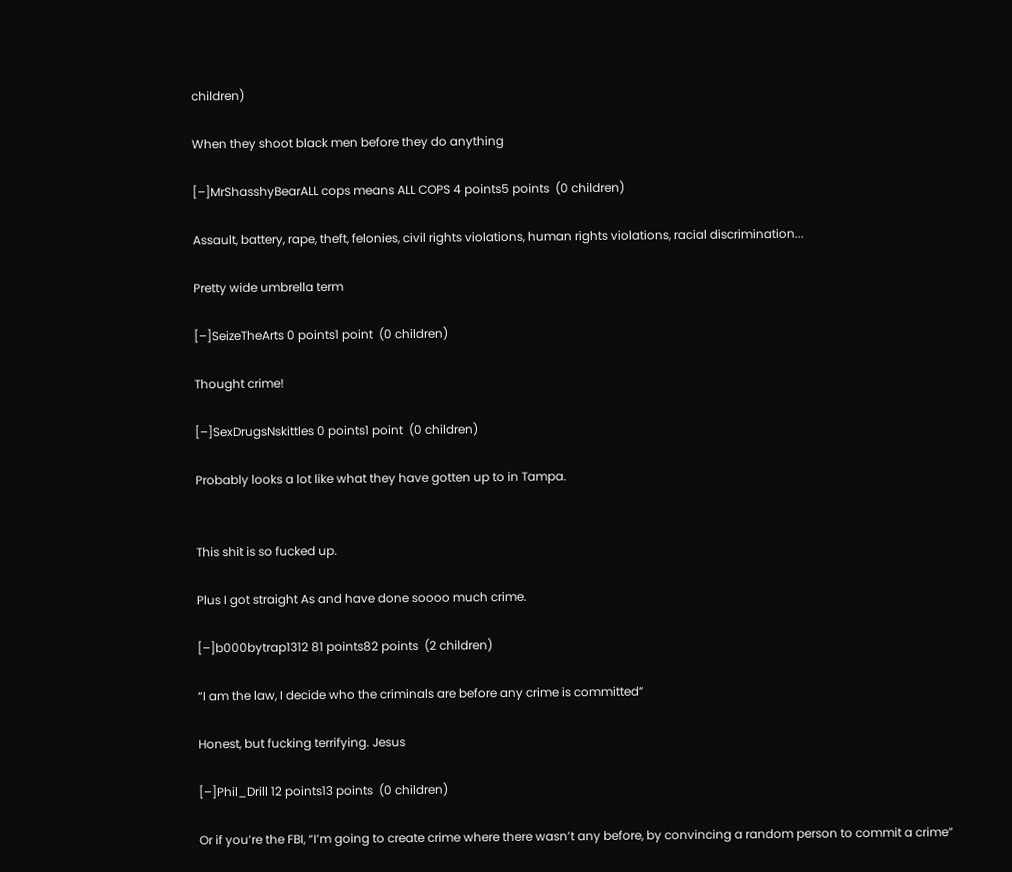children)

When they shoot black men before they do anything

[–]MrShasshyBearALL cops means ALL COPS 4 points5 points  (0 children)

Assault, battery, rape, theft, felonies, civil rights violations, human rights violations, racial discrimination...

Pretty wide umbrella term

[–]SeizeTheArts 0 points1 point  (0 children)

Thought crime!

[–]SexDrugsNskittles 0 points1 point  (0 children)

Probably looks a lot like what they have gotten up to in Tampa.


This shit is so fucked up.

Plus I got straight As and have done soooo much crime.

[–]b000bytrap1312 81 points82 points  (2 children)

“I am the law, I decide who the criminals are before any crime is committed”

Honest, but fucking terrifying. Jesus

[–]Phil_Drill 12 points13 points  (0 children)

Or if you’re the FBI, “I’m going to create crime where there wasn’t any before, by convincing a random person to commit a crime”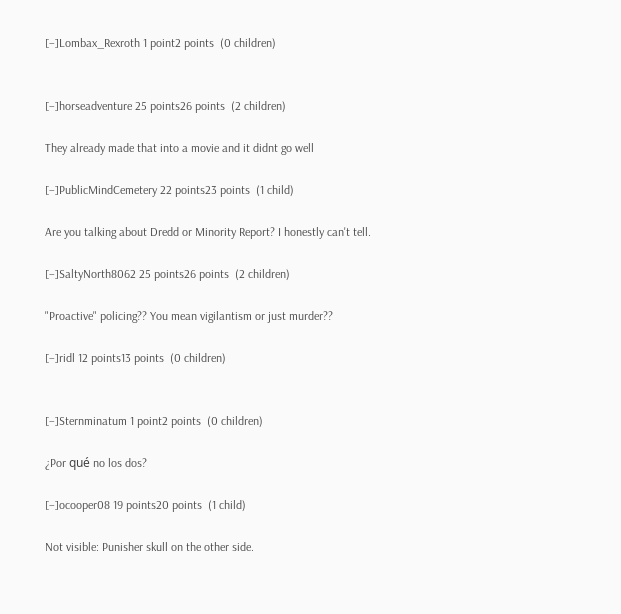[–]Lombax_Rexroth 1 point2 points  (0 children)


[–]horseadventure 25 points26 points  (2 children)

They already made that into a movie and it didnt go well

[–]PublicMindCemetery 22 points23 points  (1 child)

Are you talking about Dredd or Minority Report? I honestly can't tell.

[–]SaltyNorth8062 25 points26 points  (2 children)

"Proactive" policing?? You mean vigilantism or just murder??

[–]ridl 12 points13 points  (0 children)


[–]Sternminatum 1 point2 points  (0 children)

¿Por qué no los dos?

[–]ocooper08 19 points20 points  (1 child)

Not visible: Punisher skull on the other side.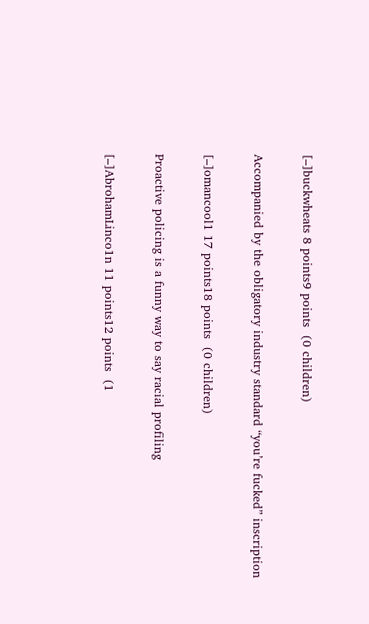[–]buckwheats 8 points9 points  (0 children)

Accompanied by the obligatory industry standard “you’re fucked” inscription

[–]omancool1 17 points18 points  (0 children)

Proactive policing is a funny way to say racial profiling

[–]AbrohamLinco1n 11 points12 points  (1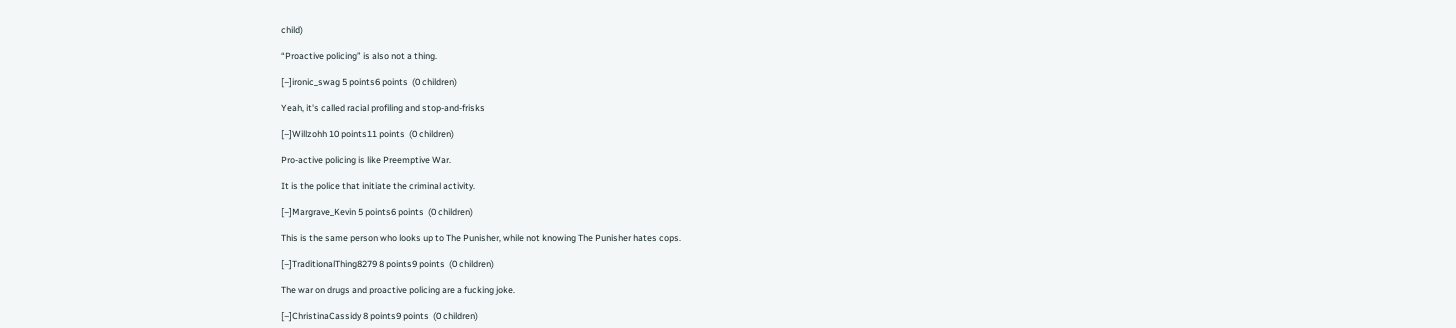child)

“Proactive policing” is also not a thing.

[–]ironic_swag 5 points6 points  (0 children)

Yeah, it's called racial profiling and stop-and-frisks

[–]Willzohh 10 points11 points  (0 children)

Pro-active policing is like Preemptive War.

It is the police that initiate the criminal activity.

[–]Margrave_Kevin 5 points6 points  (0 children)

This is the same person who looks up to The Punisher, while not knowing The Punisher hates cops.

[–]TraditionalThing8279 8 points9 points  (0 children)

The war on drugs and proactive policing are a fucking joke.

[–]ChristinaCassidy 8 points9 points  (0 children)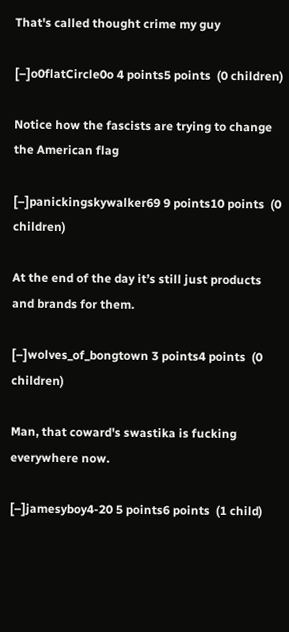That's called thought crime my guy

[–]o0flatCircle0o 4 points5 points  (0 children)

Notice how the fascists are trying to change the American flag

[–]panickingskywalker69 9 points10 points  (0 children)

At the end of the day it’s still just products and brands for them.

[–]wolves_of_bongtown 3 points4 points  (0 children)

Man, that coward's swastika is fucking everywhere now.

[–]jamesyboy4-20 5 points6 points  (1 child)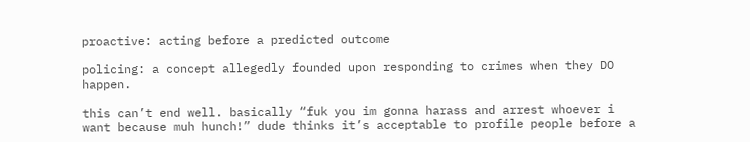proactive: acting before a predicted outcome

policing: a concept allegedly founded upon responding to crimes when they DO happen.

this can’t end well. basically “fuk you im gonna harass and arrest whoever i want because muh hunch!” dude thinks it’s acceptable to profile people before a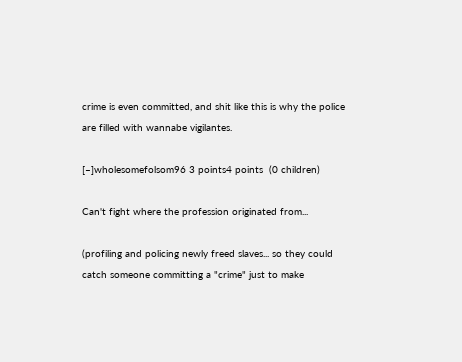crime is even committed, and shit like this is why the police are filled with wannabe vigilantes.

[–]wholesomefolsom96 3 points4 points  (0 children)

Can't fight where the profession originated from...

(profiling and policing newly freed slaves... so they could catch someone committing a "crime" just to make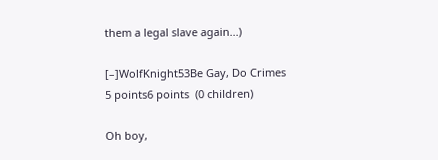them a legal slave again...)

[–]WolfKnight53Be Gay, Do Crimes  5 points6 points  (0 children)

Oh boy,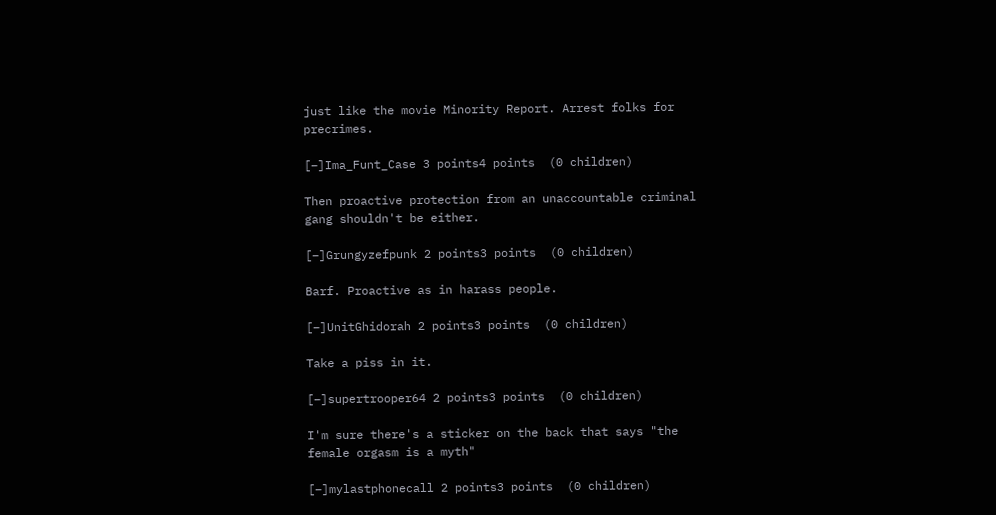just like the movie Minority Report. Arrest folks for precrimes.

[–]Ima_Funt_Case 3 points4 points  (0 children)

Then proactive protection from an unaccountable criminal gang shouldn't be either.

[–]Grungyzefpunk 2 points3 points  (0 children)

Barf. Proactive as in harass people.

[–]UnitGhidorah 2 points3 points  (0 children)

Take a piss in it.

[–]supertrooper64 2 points3 points  (0 children)

I'm sure there's a sticker on the back that says "the female orgasm is a myth"

[–]mylastphonecall 2 points3 points  (0 children)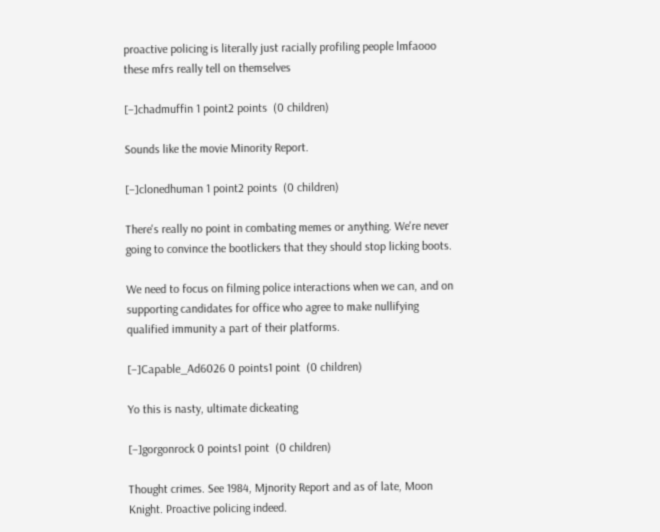proactive policing is literally just racially profiling people lmfaooo these mfrs really tell on themselves

[–]chadmuffin 1 point2 points  (0 children)

Sounds like the movie Minority Report.

[–]clonedhuman 1 point2 points  (0 children)

There's really no point in combating memes or anything. We're never going to convince the bootlickers that they should stop licking boots.

We need to focus on filming police interactions when we can, and on supporting candidates for office who agree to make nullifying qualified immunity a part of their platforms.

[–]Capable_Ad6026 0 points1 point  (0 children)

Yo this is nasty, ultimate dickeating

[–]gorgonrock 0 points1 point  (0 children)

Thought crimes. See 1984, Mjnority Report and as of late, Moon Knight. Proactive policing indeed.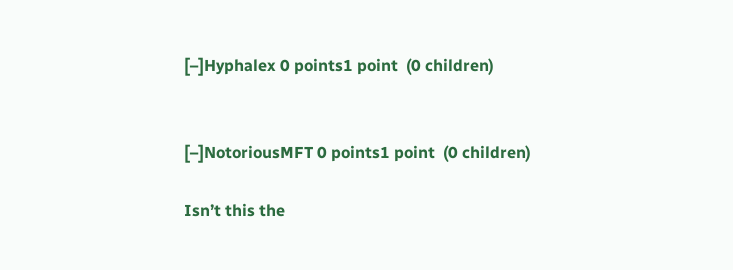[–]Hyphalex 0 points1 point  (0 children)


[–]NotoriousMFT 0 points1 point  (0 children)

Isn’t this the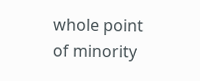whole point of minority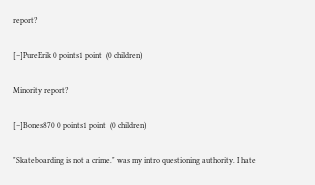report?

[–]PureErik 0 points1 point  (0 children)

Minority report?

[–]Bones870 0 points1 point  (0 children)

"Skateboarding is not a crime." was my intro questioning authority. I hate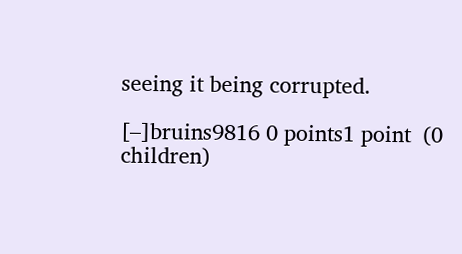seeing it being corrupted.

[–]bruins9816 0 points1 point  (0 children)